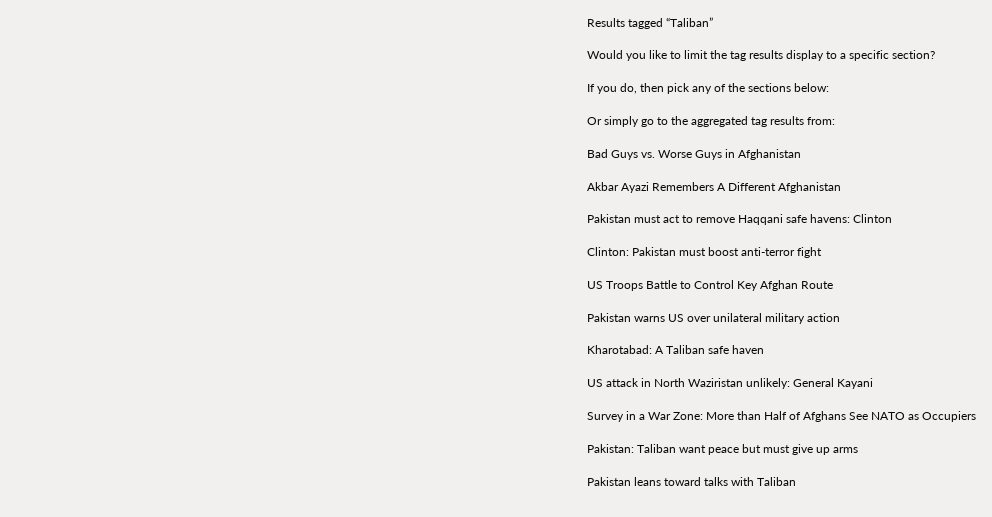Results tagged “Taliban”

Would you like to limit the tag results display to a specific section?

If you do, then pick any of the sections below:

Or simply go to the aggregated tag results from:

Bad Guys vs. Worse Guys in Afghanistan

Akbar Ayazi Remembers A Different Afghanistan

Pakistan must act to remove Haqqani safe havens: Clinton

Clinton: Pakistan must boost anti-terror fight

US Troops Battle to Control Key Afghan Route

Pakistan warns US over unilateral military action

Kharotabad: A Taliban safe haven

US attack in North Waziristan unlikely: General Kayani

Survey in a War Zone: More than Half of Afghans See NATO as Occupiers

Pakistan: Taliban want peace but must give up arms

Pakistan leans toward talks with Taliban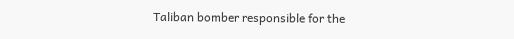Taliban bomber responsible for the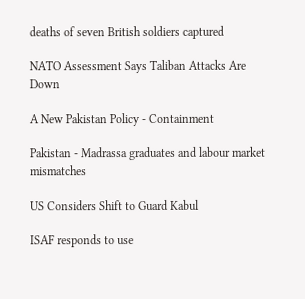deaths of seven British soldiers captured

NATO Assessment Says Taliban Attacks Are Down

A New Pakistan Policy - Containment

Pakistan - Madrassa graduates and labour market mismatches

US Considers Shift to Guard Kabul

ISAF responds to use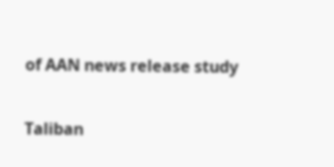of AAN news release study

Taliban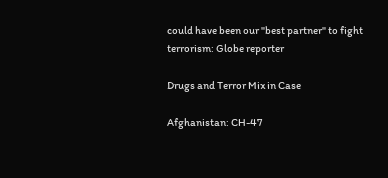could have been our "best partner" to fight terrorism: Globe reporter

Drugs and Terror Mix in Case

Afghanistan: CH-47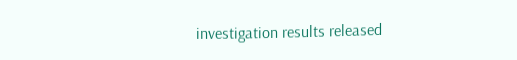investigation results released